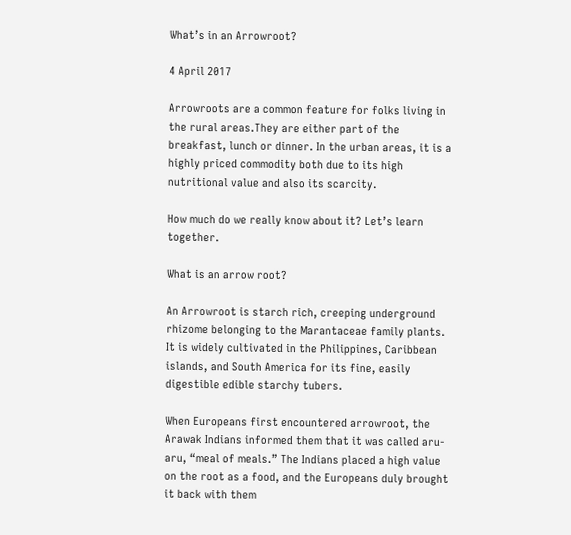What’s in an Arrowroot?

4 April 2017

Arrowroots are a common feature for folks living in the rural areas.They are either part of the breakfast, lunch or dinner. In the urban areas, it is a highly priced commodity both due to its high nutritional value and also its scarcity.

How much do we really know about it? Let’s learn together.

What is an arrow root?

An Arrowroot is starch rich, creeping underground rhizome belonging to the Marantaceae family plants. It is widely cultivated in the Philippines, Caribbean islands, and South America for its fine, easily digestible edible starchy tubers.

When Europeans first encountered arrowroot, the Arawak Indians informed them that it was called aru-aru, “meal of meals.” The Indians placed a high value on the root as a food, and the Europeans duly brought it back with them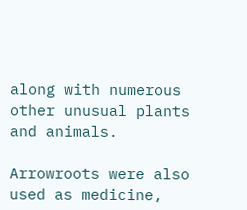along with numerous other unusual plants and animals.

Arrowroots were also used as medicine,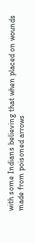with some Indians believing that when placed on wounds made from poisoned arrows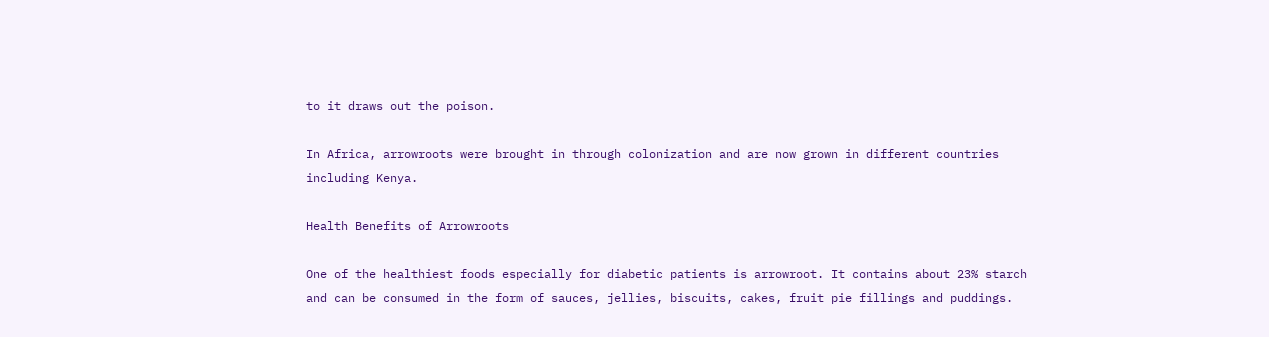to it draws out the poison.

In Africa, arrowroots were brought in through colonization and are now grown in different countries including Kenya.

Health Benefits of Arrowroots

One of the healthiest foods especially for diabetic patients is arrowroot. It contains about 23% starch and can be consumed in the form of sauces, jellies, biscuits, cakes, fruit pie fillings and puddings.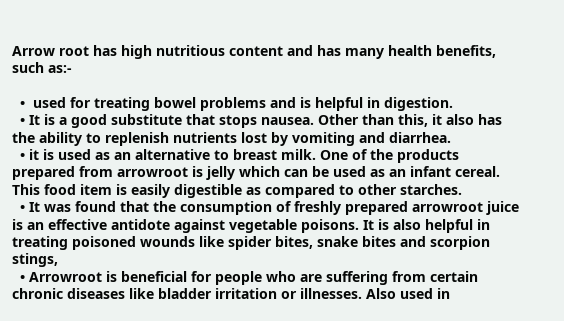Arrow root has high nutritious content and has many health benefits, such as:-

  •  used for treating bowel problems and is helpful in digestion.
  • It is a good substitute that stops nausea. Other than this, it also has the ability to replenish nutrients lost by vomiting and diarrhea.
  • it is used as an alternative to breast milk. One of the products prepared from arrowroot is jelly which can be used as an infant cereal. This food item is easily digestible as compared to other starches.
  • It was found that the consumption of freshly prepared arrowroot juice is an effective antidote against vegetable poisons. It is also helpful in treating poisoned wounds like spider bites, snake bites and scorpion stings,
  • Arrowroot is beneficial for people who are suffering from certain chronic diseases like bladder irritation or illnesses. Also used in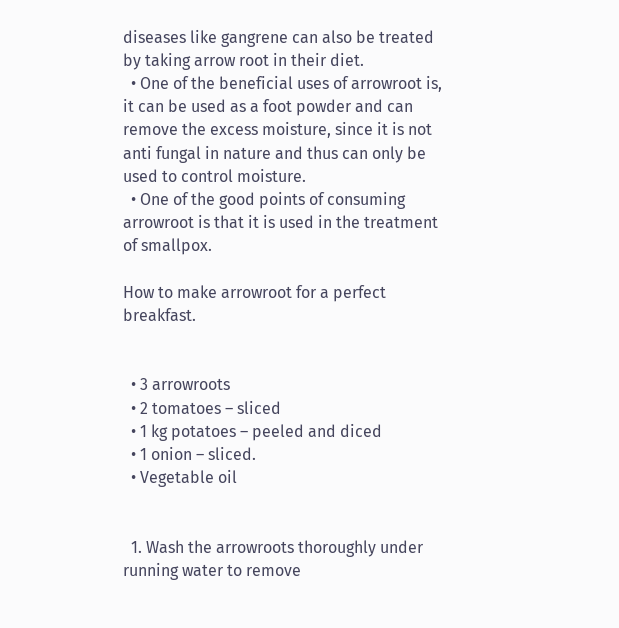diseases like gangrene can also be treated by taking arrow root in their diet.
  • One of the beneficial uses of arrowroot is, it can be used as a foot powder and can remove the excess moisture, since it is not anti fungal in nature and thus can only be used to control moisture.
  • One of the good points of consuming arrowroot is that it is used in the treatment of smallpox.

How to make arrowroot for a perfect breakfast.


  • 3 arrowroots
  • 2 tomatoes – sliced
  • 1 kg potatoes – peeled and diced
  • 1 onion – sliced.
  • Vegetable oil


  1. Wash the arrowroots thoroughly under running water to remove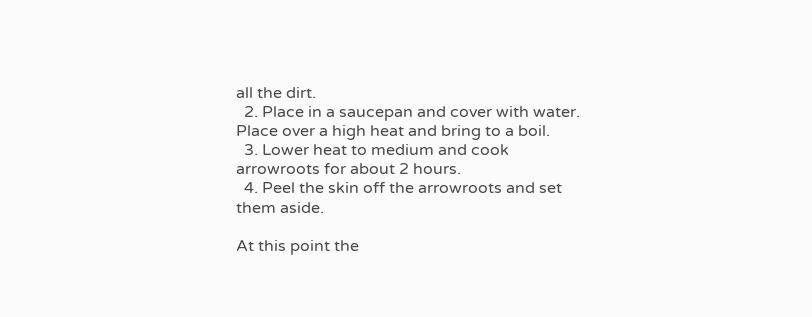all the dirt.
  2. Place in a saucepan and cover with water. Place over a high heat and bring to a boil.
  3. Lower heat to medium and cook arrowroots for about 2 hours.
  4. Peel the skin off the arrowroots and set them aside.

At this point the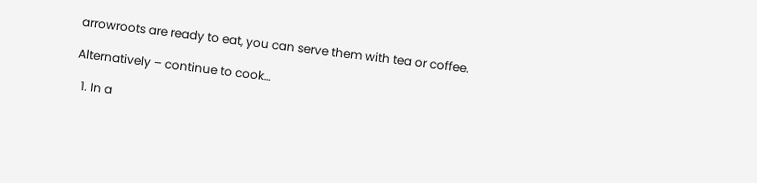arrowroots are ready to eat, you can serve them with tea or coffee.

Alternatively – continue to cook…

  1. In a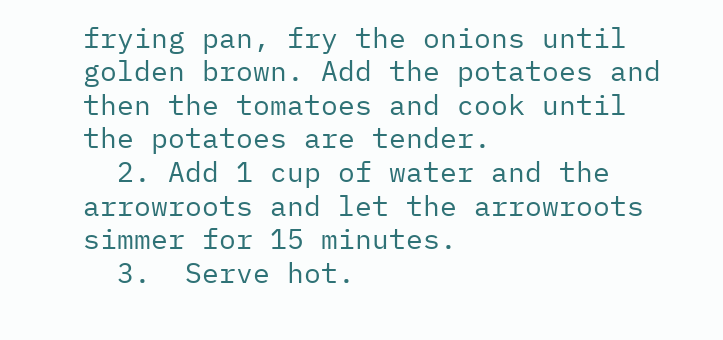frying pan, fry the onions until golden brown. Add the potatoes and then the tomatoes and cook until the potatoes are tender.
  2. Add 1 cup of water and the arrowroots and let the arrowroots simmer for 15 minutes.
  3.  Serve hot.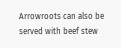Arrowroots can also be served with beef stew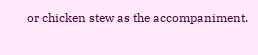or chicken stew as the accompaniment.